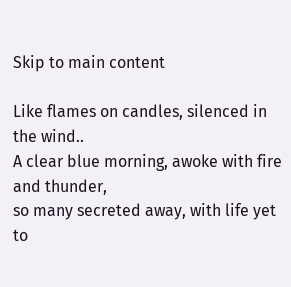Skip to main content

Like flames on candles, silenced in the wind..
A clear blue morning, awoke with fire and thunder,
so many secreted away, with life yet to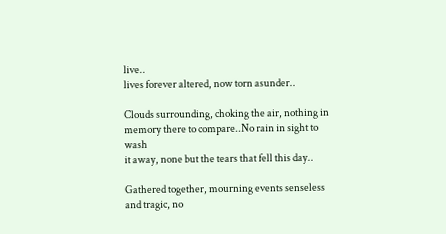live..
lives forever altered, now torn asunder..

Clouds surrounding, choking the air, nothing in
memory there to compare..No rain in sight to wash
it away, none but the tears that fell this day..

Gathered together, mourning events senseless
and tragic, no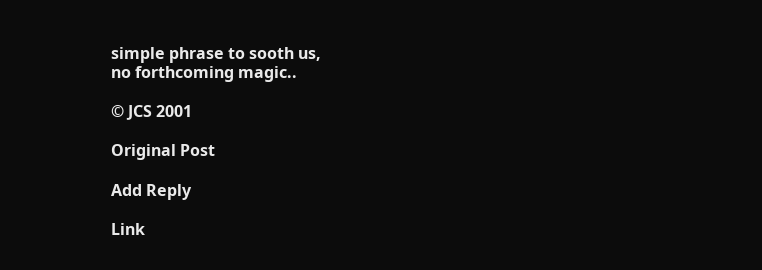simple phrase to sooth us,
no forthcoming magic..

© JCS 2001

Original Post

Add Reply

Link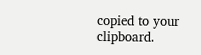copied to your clipboard.